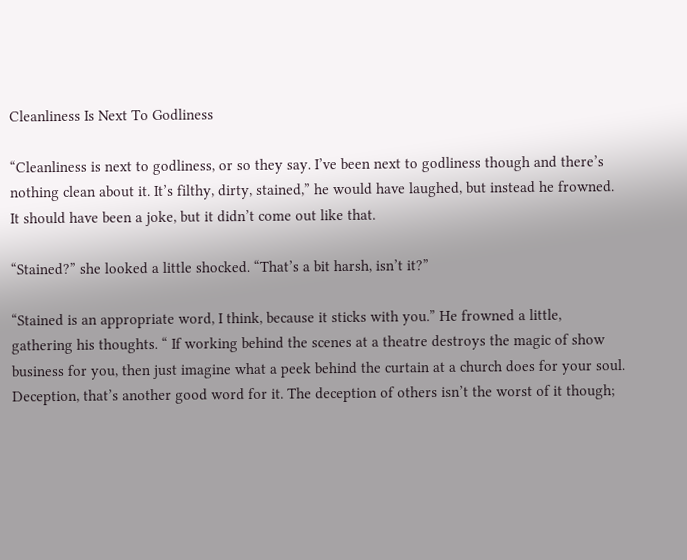Cleanliness Is Next To Godliness

“Cleanliness is next to godliness, or so they say. I’ve been next to godliness though and there’s nothing clean about it. It’s filthy, dirty, stained,” he would have laughed, but instead he frowned. It should have been a joke, but it didn’t come out like that.

“Stained?” she looked a little shocked. “That’s a bit harsh, isn’t it?”

“Stained is an appropriate word, I think, because it sticks with you.” He frowned a little, gathering his thoughts. “ If working behind the scenes at a theatre destroys the magic of show business for you, then just imagine what a peek behind the curtain at a church does for your soul. Deception, that’s another good word for it. The deception of others isn’t the worst of it though;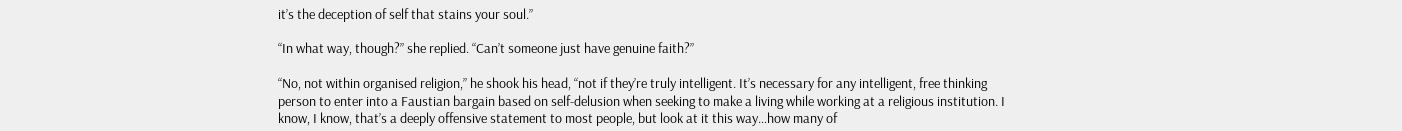it’s the deception of self that stains your soul.”

“In what way, though?” she replied. “Can’t someone just have genuine faith?”

“No, not within organised religion,” he shook his head, “not if they’re truly intelligent. It’s necessary for any intelligent, free thinking person to enter into a Faustian bargain based on self-delusion when seeking to make a living while working at a religious institution. I know, I know, that’s a deeply offensive statement to most people, but look at it this way…how many of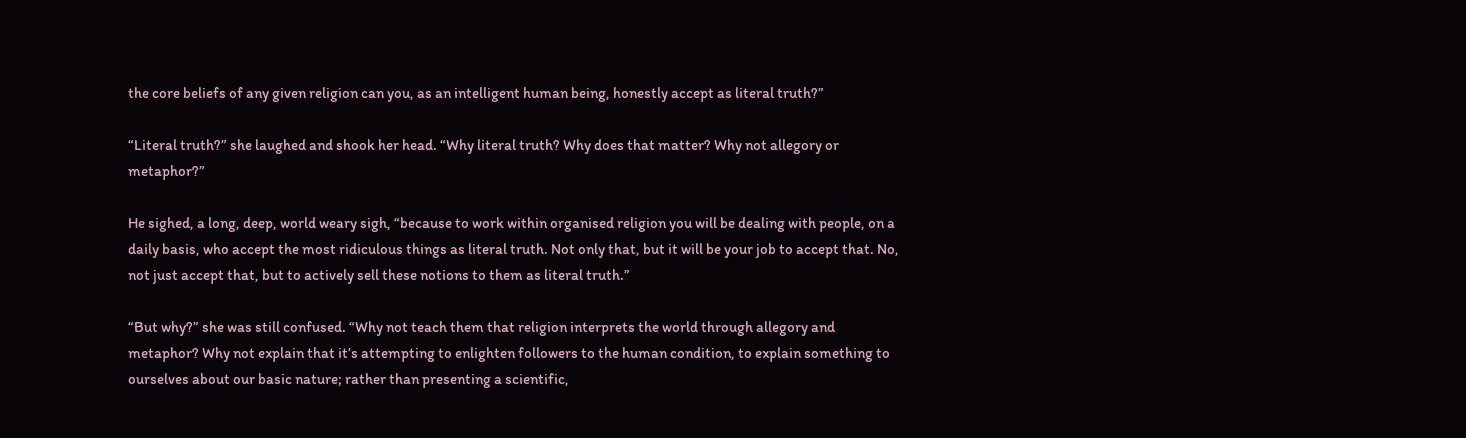the core beliefs of any given religion can you, as an intelligent human being, honestly accept as literal truth?”

“Literal truth?” she laughed and shook her head. “Why literal truth? Why does that matter? Why not allegory or metaphor?”

He sighed, a long, deep, world weary sigh, “because to work within organised religion you will be dealing with people, on a daily basis, who accept the most ridiculous things as literal truth. Not only that, but it will be your job to accept that. No, not just accept that, but to actively sell these notions to them as literal truth.”

“But why?” she was still confused. “Why not teach them that religion interprets the world through allegory and metaphor? Why not explain that it’s attempting to enlighten followers to the human condition, to explain something to ourselves about our basic nature; rather than presenting a scientific,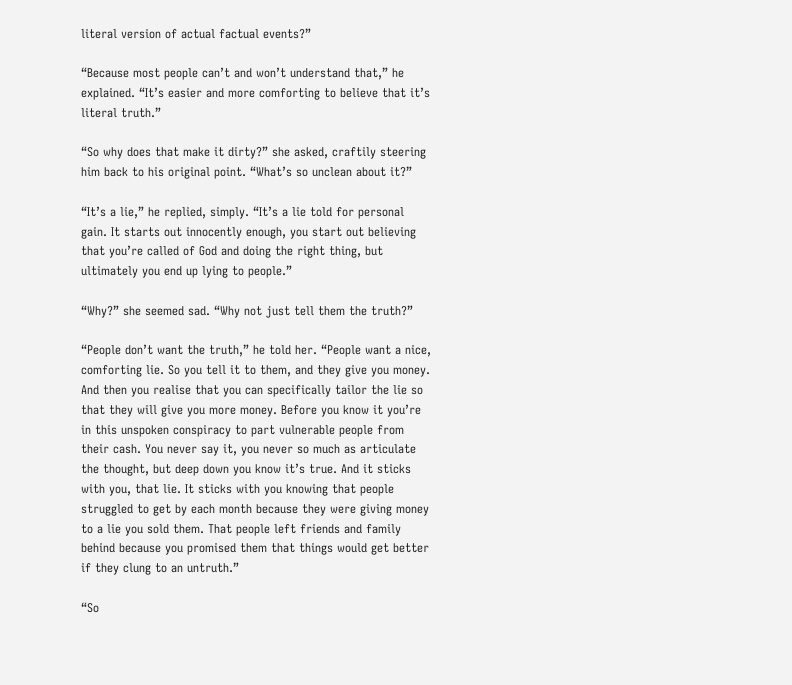literal version of actual factual events?”

“Because most people can’t and won’t understand that,” he explained. “It’s easier and more comforting to believe that it’s literal truth.”

“So why does that make it dirty?” she asked, craftily steering him back to his original point. “What’s so unclean about it?”

“It’s a lie,” he replied, simply. “It’s a lie told for personal gain. It starts out innocently enough, you start out believing that you’re called of God and doing the right thing, but ultimately you end up lying to people.”

“Why?” she seemed sad. “Why not just tell them the truth?”

“People don’t want the truth,” he told her. “People want a nice, comforting lie. So you tell it to them, and they give you money. And then you realise that you can specifically tailor the lie so that they will give you more money. Before you know it you’re in this unspoken conspiracy to part vulnerable people from their cash. You never say it, you never so much as articulate the thought, but deep down you know it’s true. And it sticks with you, that lie. It sticks with you knowing that people struggled to get by each month because they were giving money to a lie you sold them. That people left friends and family behind because you promised them that things would get better if they clung to an untruth.”

“So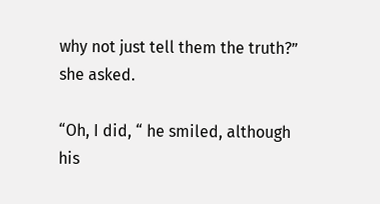why not just tell them the truth?” she asked.

“Oh, I did, “ he smiled, although his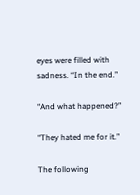eyes were filled with sadness. “In the end.”

“And what happened?”

“They hated me for it.”

The following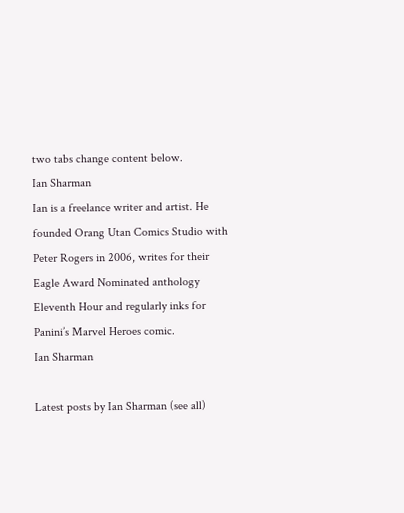two tabs change content below.
Ian Sharman
Ian is a freelance writer and artist. He founded Orang Utan Comics Studio with Peter Rogers in 2006, writes for their Eagle Award Nominated anthology Eleventh Hour and regularly inks for Panini’s Marvel Heroes comic.
Ian Sharman

Latest posts by Ian Sharman (see all)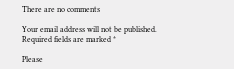There are no comments

Your email address will not be published. Required fields are marked *

Please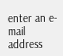enter an e-mail address